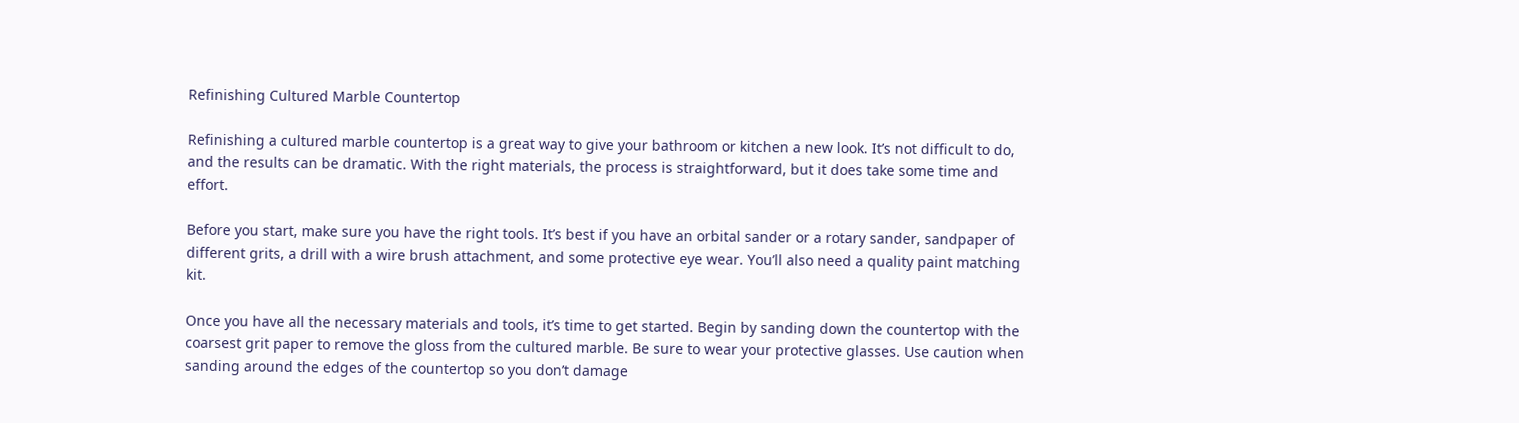Refinishing Cultured Marble Countertop

Refinishing a cultured marble countertop is a great way to give your bathroom or kitchen a new look. It’s not difficult to do, and the results can be dramatic. With the right materials, the process is straightforward, but it does take some time and effort.

Before you start, make sure you have the right tools. It’s best if you have an orbital sander or a rotary sander, sandpaper of different grits, a drill with a wire brush attachment, and some protective eye wear. You’ll also need a quality paint matching kit.

Once you have all the necessary materials and tools, it’s time to get started. Begin by sanding down the countertop with the coarsest grit paper to remove the gloss from the cultured marble. Be sure to wear your protective glasses. Use caution when sanding around the edges of the countertop so you don’t damage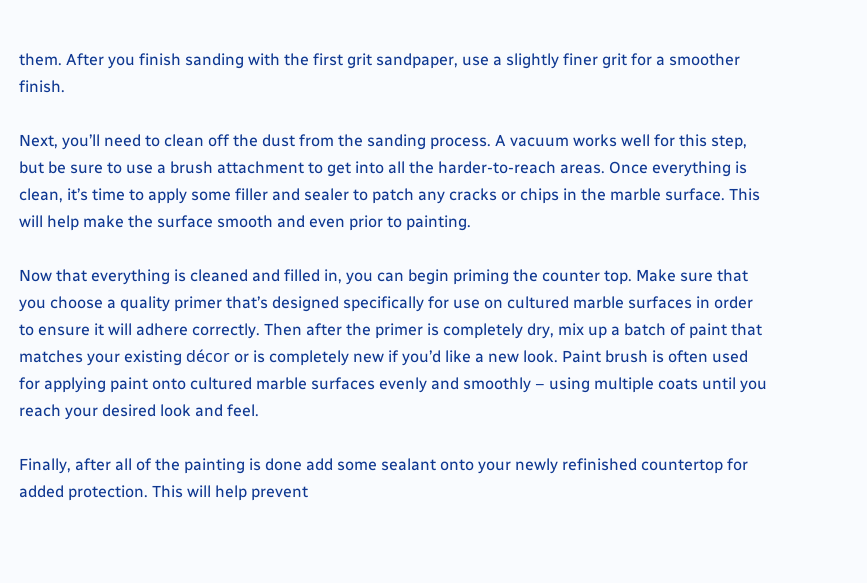them. After you finish sanding with the first grit sandpaper, use a slightly finer grit for a smoother finish.

Next, you’ll need to clean off the dust from the sanding process. A vacuum works well for this step, but be sure to use a brush attachment to get into all the harder-to-reach areas. Once everything is clean, it’s time to apply some filler and sealer to patch any cracks or chips in the marble surface. This will help make the surface smooth and even prior to painting.

Now that everything is cleaned and filled in, you can begin priming the counter top. Make sure that you choose a quality primer that’s designed specifically for use on cultured marble surfaces in order to ensure it will adhere correctly. Then after the primer is completely dry, mix up a batch of paint that matches your existing décor or is completely new if you’d like a new look. Paint brush is often used for applying paint onto cultured marble surfaces evenly and smoothly – using multiple coats until you reach your desired look and feel.

Finally, after all of the painting is done add some sealant onto your newly refinished countertop for added protection. This will help prevent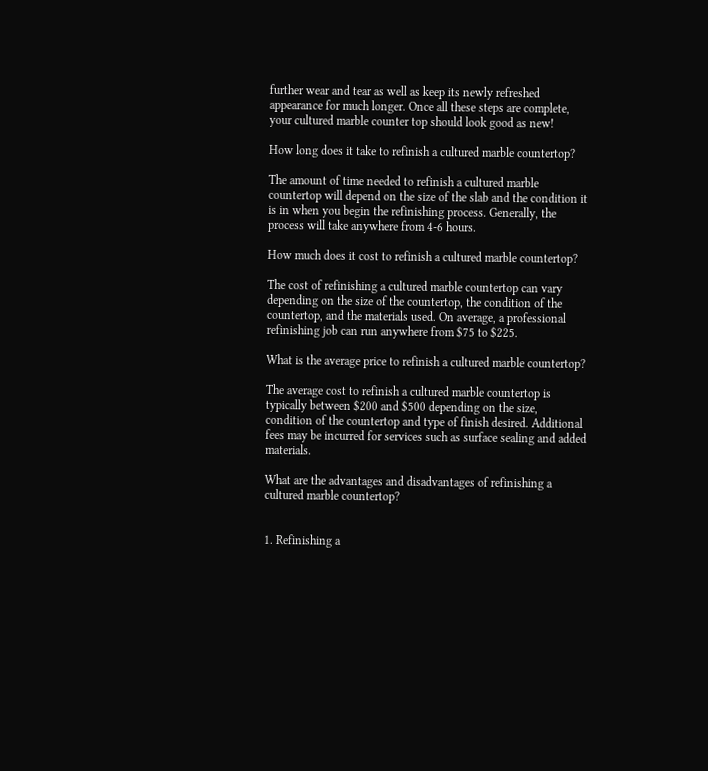further wear and tear as well as keep its newly refreshed appearance for much longer. Once all these steps are complete, your cultured marble counter top should look good as new!

How long does it take to refinish a cultured marble countertop?

The amount of time needed to refinish a cultured marble countertop will depend on the size of the slab and the condition it is in when you begin the refinishing process. Generally, the process will take anywhere from 4-6 hours.

How much does it cost to refinish a cultured marble countertop?

The cost of refinishing a cultured marble countertop can vary depending on the size of the countertop, the condition of the countertop, and the materials used. On average, a professional refinishing job can run anywhere from $75 to $225.

What is the average price to refinish a cultured marble countertop?

The average cost to refinish a cultured marble countertop is typically between $200 and $500 depending on the size, condition of the countertop and type of finish desired. Additional fees may be incurred for services such as surface sealing and added materials.

What are the advantages and disadvantages of refinishing a cultured marble countertop?


1. Refinishing a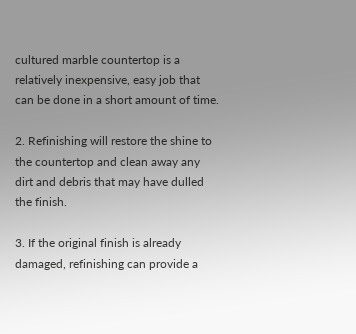cultured marble countertop is a relatively inexpensive, easy job that can be done in a short amount of time.

2. Refinishing will restore the shine to the countertop and clean away any dirt and debris that may have dulled the finish.

3. If the original finish is already damaged, refinishing can provide a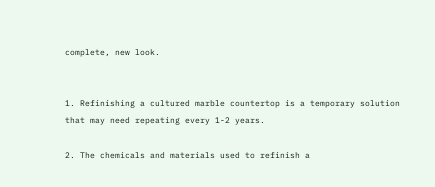complete, new look.


1. Refinishing a cultured marble countertop is a temporary solution that may need repeating every 1-2 years.

2. The chemicals and materials used to refinish a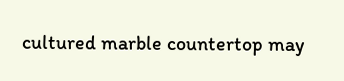cultured marble countertop may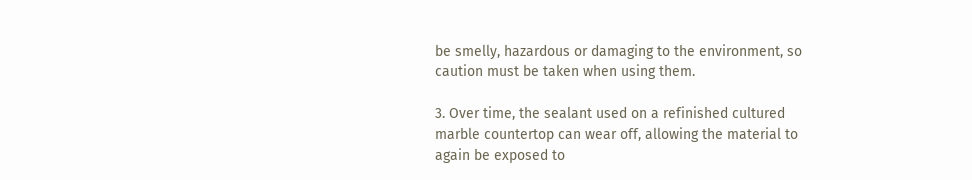be smelly, hazardous or damaging to the environment, so caution must be taken when using them.

3. Over time, the sealant used on a refinished cultured marble countertop can wear off, allowing the material to again be exposed to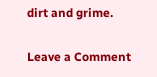dirt and grime.

Leave a Comment